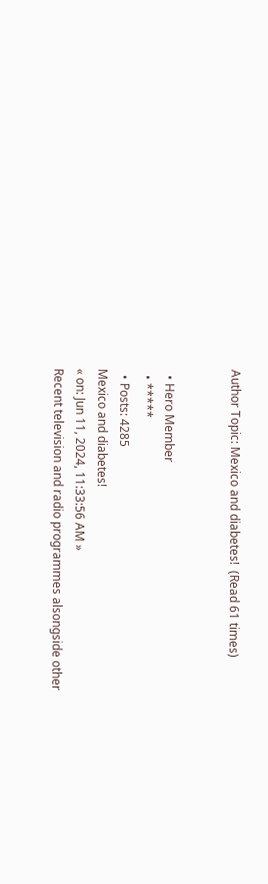Author Topic: Mexico and diabetes!  (Read 61 times)


  • Hero Member
  • *****
  • Posts: 4285
Mexico and diabetes!
« on: Jun 11, 2024, 11:33:56 AM »
Recent television and radio programmes alsongside other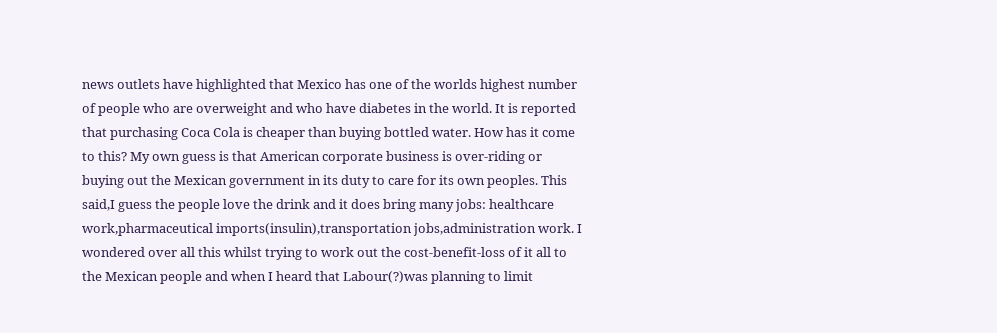news outlets have highlighted that Mexico has one of the worlds highest number of people who are overweight and who have diabetes in the world. It is reported that purchasing Coca Cola is cheaper than buying bottled water. How has it come to this? My own guess is that American corporate business is over-riding or buying out the Mexican government in its duty to care for its own peoples. This said,I guess the people love the drink and it does bring many jobs: healthcare work,pharmaceutical imports(insulin),transportation jobs,administration work. I wondered over all this whilst trying to work out the cost-benefit-loss of it all to the Mexican people and when I heard that Labour(?)was planning to limit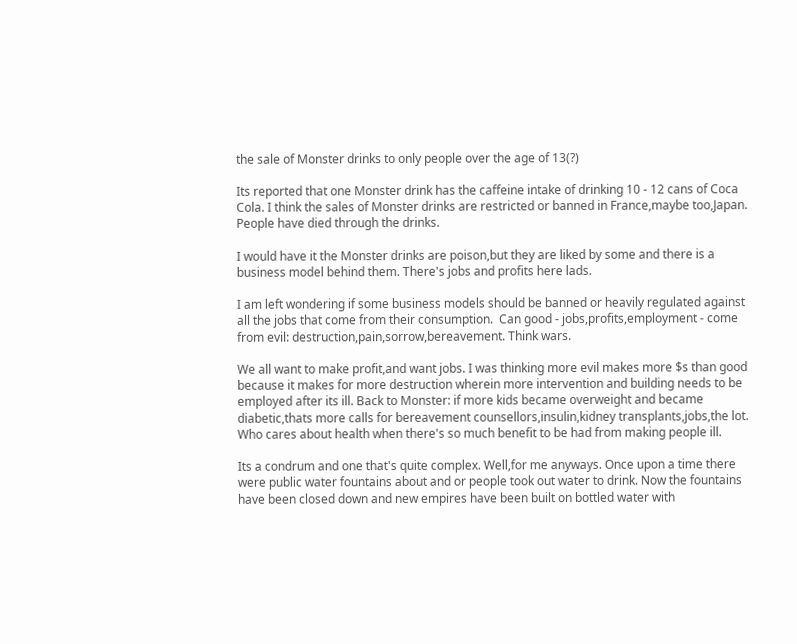the sale of Monster drinks to only people over the age of 13(?)

Its reported that one Monster drink has the caffeine intake of drinking 10 - 12 cans of Coca Cola. I think the sales of Monster drinks are restricted or banned in France,maybe too,Japan. People have died through the drinks.

I would have it the Monster drinks are poison,but they are liked by some and there is a business model behind them. There's jobs and profits here lads.

I am left wondering if some business models should be banned or heavily regulated against all the jobs that come from their consumption.  Can good - jobs,profits,employment - come from evil: destruction,pain,sorrow,bereavement. Think wars.

We all want to make profit,and want jobs. I was thinking more evil makes more $s than good because it makes for more destruction wherein more intervention and building needs to be employed after its ill. Back to Monster: if more kids became overweight and became diabetic,thats more calls for bereavement counsellors,insulin,kidney transplants,jobs,the lot. Who cares about health when there's so much benefit to be had from making people ill.

Its a condrum and one that's quite complex. Well,for me anyways. Once upon a time there were public water fountains about and or people took out water to drink. Now the fountains have been closed down and new empires have been built on bottled water with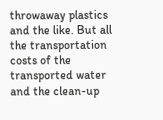throwaway plastics and the like. But all the transportation costs of the transported water and the clean-up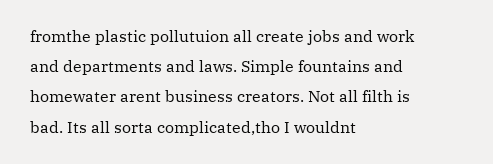fromthe plastic pollutuion all create jobs and work and departments and laws. Simple fountains and homewater arent business creators. Not all filth is bad. Its all sorta complicated,tho I wouldnt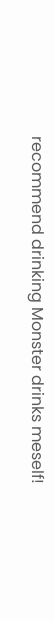recommend drinking Monster drinks meself!